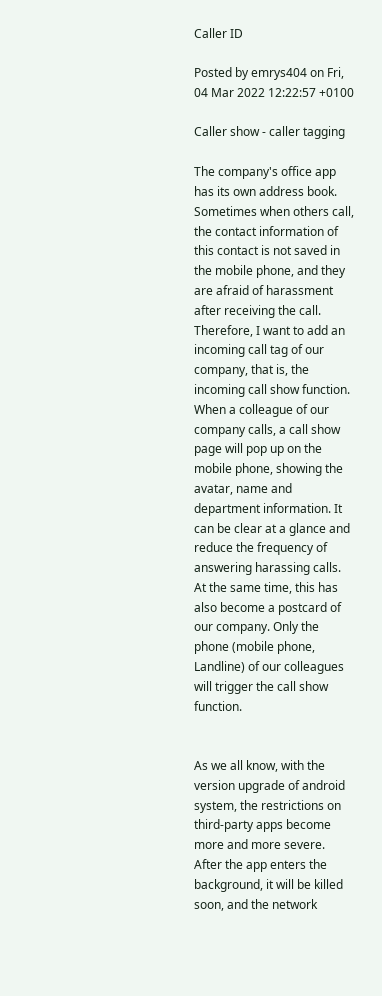Caller ID

Posted by emrys404 on Fri, 04 Mar 2022 12:22:57 +0100

Caller show - caller tagging

The company's office app has its own address book. Sometimes when others call, the contact information of this contact is not saved in the mobile phone, and they are afraid of harassment after receiving the call. Therefore, I want to add an incoming call tag of our company, that is, the incoming call show function.
When a colleague of our company calls, a call show page will pop up on the mobile phone, showing the avatar, name and department information. It can be clear at a glance and reduce the frequency of answering harassing calls. At the same time, this has also become a postcard of our company. Only the phone (mobile phone, Landline) of our colleagues will trigger the call show function.


As we all know, with the version upgrade of android system, the restrictions on third-party apps become more and more severe. After the app enters the background, it will be killed soon, and the network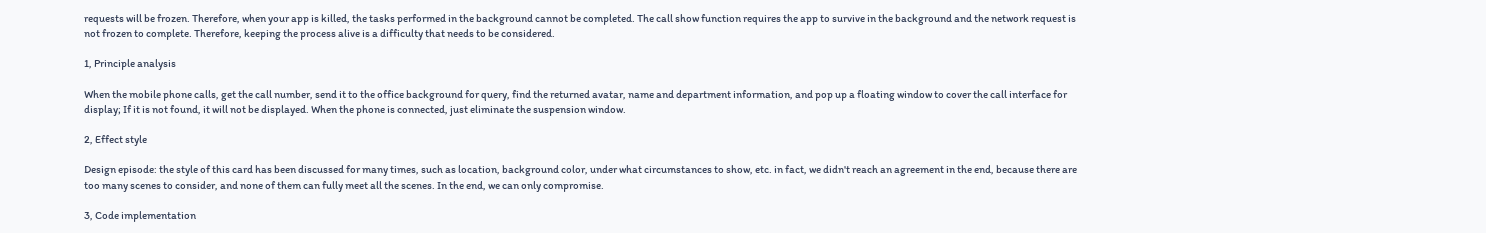requests will be frozen. Therefore, when your app is killed, the tasks performed in the background cannot be completed. The call show function requires the app to survive in the background and the network request is not frozen to complete. Therefore, keeping the process alive is a difficulty that needs to be considered.

1, Principle analysis

When the mobile phone calls, get the call number, send it to the office background for query, find the returned avatar, name and department information, and pop up a floating window to cover the call interface for display; If it is not found, it will not be displayed. When the phone is connected, just eliminate the suspension window.

2, Effect style

Design episode: the style of this card has been discussed for many times, such as location, background color, under what circumstances to show, etc. in fact, we didn't reach an agreement in the end, because there are too many scenes to consider, and none of them can fully meet all the scenes. In the end, we can only compromise.

3, Code implementation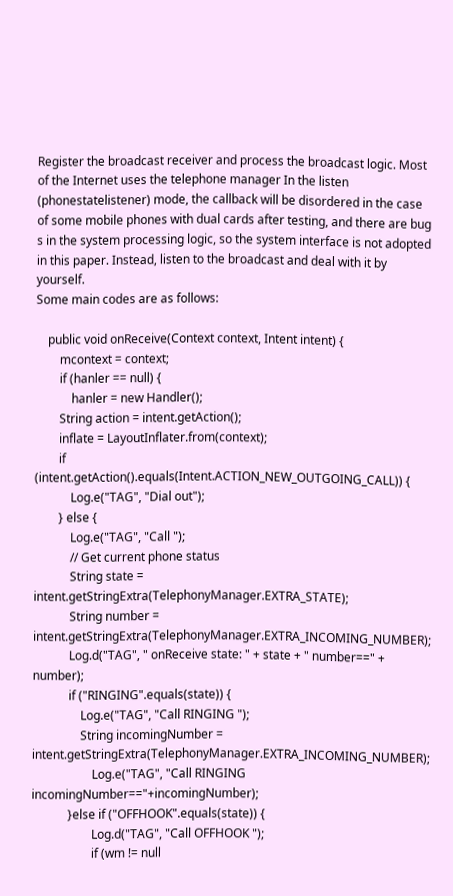Register the broadcast receiver and process the broadcast logic. Most of the Internet uses the telephone manager In the listen (phonestatelistener) mode, the callback will be disordered in the case of some mobile phones with dual cards after testing, and there are bug s in the system processing logic, so the system interface is not adopted in this paper. Instead, listen to the broadcast and deal with it by yourself.
Some main codes are as follows:

    public void onReceive(Context context, Intent intent) {
        mcontext = context;
        if (hanler == null) {
            hanler = new Handler();
        String action = intent.getAction();
        inflate = LayoutInflater.from(context);
        if (intent.getAction().equals(Intent.ACTION_NEW_OUTGOING_CALL)) {
            Log.e("TAG", "Dial out");
        } else {
            Log.e("TAG", "Call ");
            // Get current phone status
            String state = intent.getStringExtra(TelephonyManager.EXTRA_STATE);
            String number = intent.getStringExtra(TelephonyManager.EXTRA_INCOMING_NUMBER);
            Log.d("TAG", " onReceive state: " + state + " number==" + number);
            if ("RINGING".equals(state)) {
                Log.e("TAG", "Call RINGING ");
                String incomingNumber = intent.getStringExtra(TelephonyManager.EXTRA_INCOMING_NUMBER);
                    Log.e("TAG", "Call RINGING incomingNumber=="+incomingNumber);
            }else if ("OFFHOOK".equals(state)) {
                    Log.d("TAG", "Call OFFHOOK ");
                    if (wm != null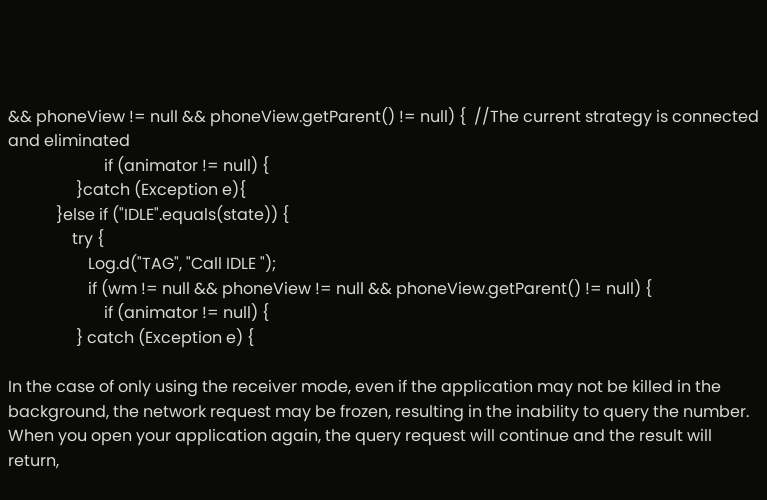&& phoneView != null && phoneView.getParent() != null) {  //The current strategy is connected and eliminated
                        if (animator != null) {
                 }catch (Exception e){
            }else if ("IDLE".equals(state)) {
                try {
                    Log.d("TAG", "Call IDLE ");
                    if (wm != null && phoneView != null && phoneView.getParent() != null) {
                        if (animator != null) {
                 } catch (Exception e) {

In the case of only using the receiver mode, even if the application may not be killed in the background, the network request may be frozen, resulting in the inability to query the number. When you open your application again, the query request will continue and the result will return,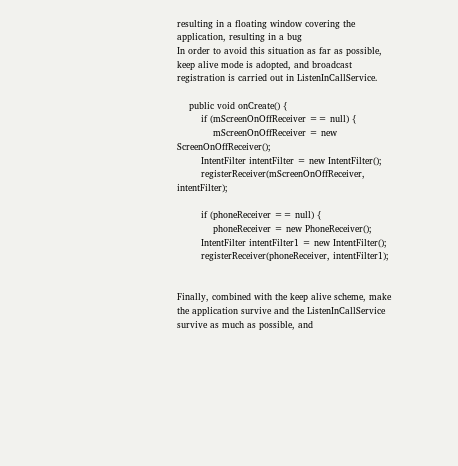resulting in a floating window covering the application, resulting in a bug
In order to avoid this situation as far as possible, keep alive mode is adopted, and broadcast registration is carried out in ListenInCallService.

    public void onCreate() {
        if (mScreenOnOffReceiver == null) {
            mScreenOnOffReceiver = new ScreenOnOffReceiver();
        IntentFilter intentFilter = new IntentFilter();
        registerReceiver(mScreenOnOffReceiver, intentFilter);

        if (phoneReceiver == null) {
            phoneReceiver = new PhoneReceiver();
        IntentFilter intentFilter1 = new IntentFilter();
        registerReceiver(phoneReceiver, intentFilter1);


Finally, combined with the keep alive scheme, make the application survive and the ListenInCallService survive as much as possible, and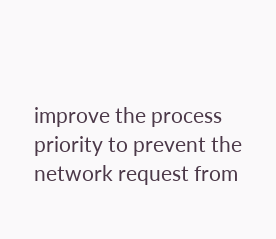improve the process priority to prevent the network request from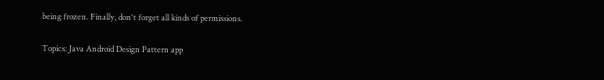being frozen. Finally, don't forget all kinds of permissions.

Topics: Java Android Design Pattern app